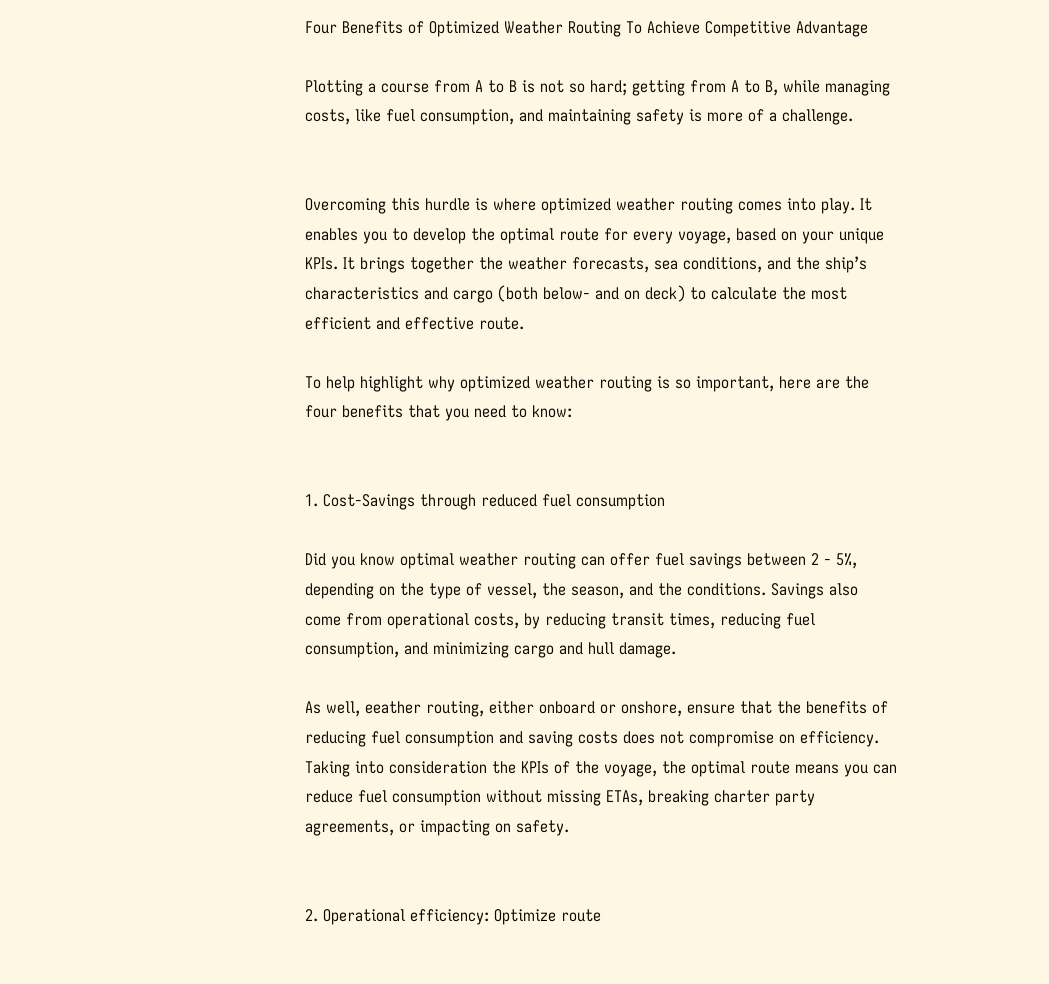Four Benefits of Optimized Weather Routing To Achieve Competitive Advantage

Plotting a course from A to B is not so hard; getting from A to B, while managing costs, like fuel consumption, and maintaining safety is more of a challenge.


Overcoming this hurdle is where optimized weather routing comes into play. It enables you to develop the optimal route for every voyage, based on your unique KPIs. It brings together the weather forecasts, sea conditions, and the ship’s characteristics and cargo (both below- and on deck) to calculate the most efficient and effective route.

To help highlight why optimized weather routing is so important, here are the four benefits that you need to know:


1. Cost-Savings through reduced fuel consumption

Did you know optimal weather routing can offer fuel savings between 2 - 5%, depending on the type of vessel, the season, and the conditions. Savings also come from operational costs, by reducing transit times, reducing fuel consumption, and minimizing cargo and hull damage.

As well, eeather routing, either onboard or onshore, ensure that the benefits of reducing fuel consumption and saving costs does not compromise on efficiency. Taking into consideration the KPIs of the voyage, the optimal route means you can reduce fuel consumption without missing ETAs, breaking charter party agreements, or impacting on safety.


2. Operational efficiency: Optimize route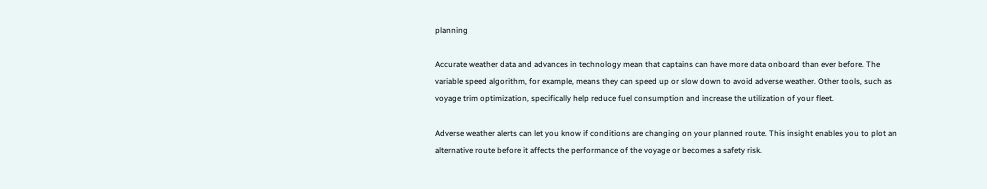planning

Accurate weather data and advances in technology mean that captains can have more data onboard than ever before. The variable speed algorithm, for example, means they can speed up or slow down to avoid adverse weather. Other tools, such as voyage trim optimization, specifically help reduce fuel consumption and increase the utilization of your fleet.

Adverse weather alerts can let you know if conditions are changing on your planned route. This insight enables you to plot an alternative route before it affects the performance of the voyage or becomes a safety risk.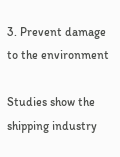3. Prevent damage to the environment

Studies show the shipping industry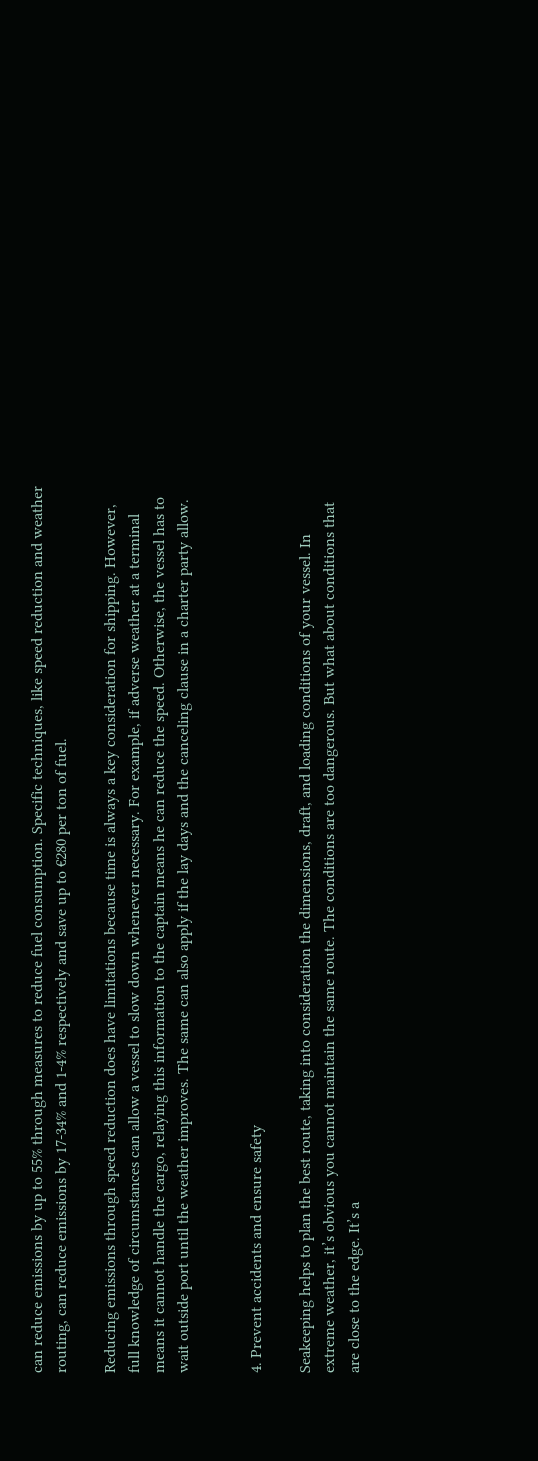can reduce emissions by up to 55% through measures to reduce fuel consumption. Specific techniques, like speed reduction and weather routing, can reduce emissions by 17-34% and 1-4% respectively and save up to €280 per ton of fuel.

Reducing emissions through speed reduction does have limitations because time is always a key consideration for shipping. However, full knowledge of circumstances can allow a vessel to slow down whenever necessary. For example, if adverse weather at a terminal means it cannot handle the cargo, relaying this information to the captain means he can reduce the speed. Otherwise, the vessel has to wait outside port until the weather improves. The same can also apply if the lay days and the canceling clause in a charter party allow.


4. Prevent accidents and ensure safety

Seakeeping helps to plan the best route, taking into consideration the dimensions, draft, and loading conditions of your vessel. In extreme weather, it’s obvious you cannot maintain the same route. The conditions are too dangerous. But what about conditions that are close to the edge. It’s a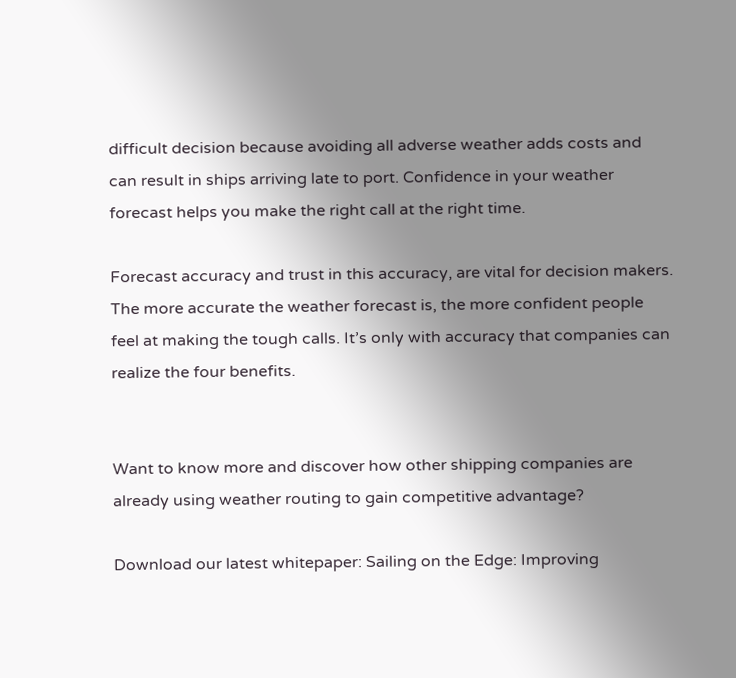difficult decision because avoiding all adverse weather adds costs and can result in ships arriving late to port. Confidence in your weather forecast helps you make the right call at the right time.

Forecast accuracy and trust in this accuracy, are vital for decision makers. The more accurate the weather forecast is, the more confident people feel at making the tough calls. It’s only with accuracy that companies can realize the four benefits.


Want to know more and discover how other shipping companies are already using weather routing to gain competitive advantage?

Download our latest whitepaper: Sailing on the Edge: Improving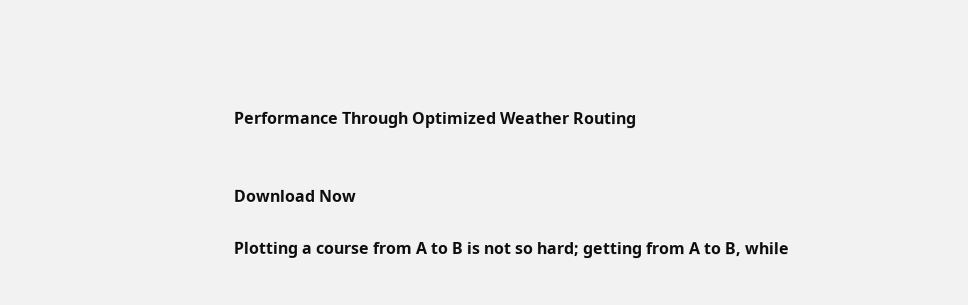Performance Through Optimized Weather Routing


Download Now

Plotting a course from A to B is not so hard; getting from A to B, while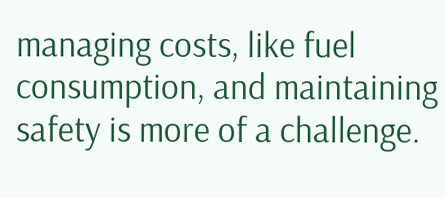managing costs, like fuel consumption, and maintaining safety is more of a challenge.